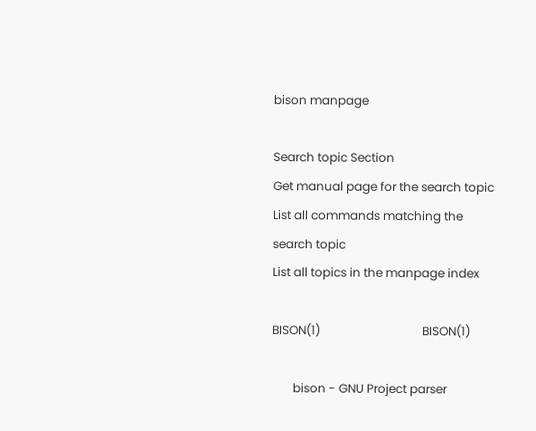bison manpage

Search topic Section
Get manual page for the search topic
List all commands matching the search topic
List all topics in the manpage index

BISON(1)                                  BISON(1)

       bison - GNU Project parser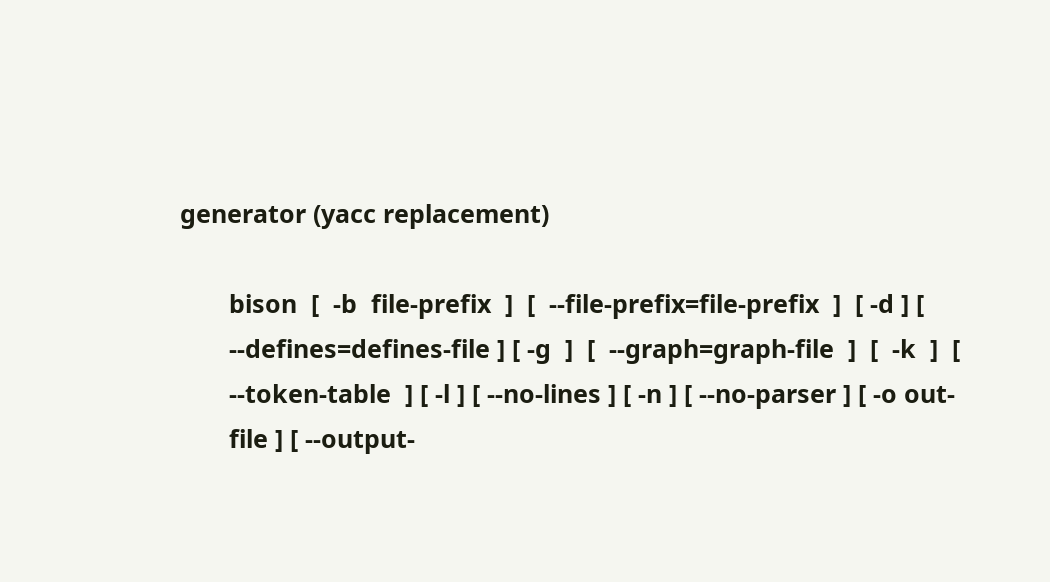generator (yacc replacement)

       bison  [  -b  file-prefix  ]  [  --file-prefix=file-prefix  ]  [ -d ] [
       --defines=defines-file ] [ -g  ]  [  --graph=graph-file  ]  [  -k  ]  [
       --token-table  ] [ -l ] [ --no-lines ] [ -n ] [ --no-parser ] [ -o out-
       file ] [ --output-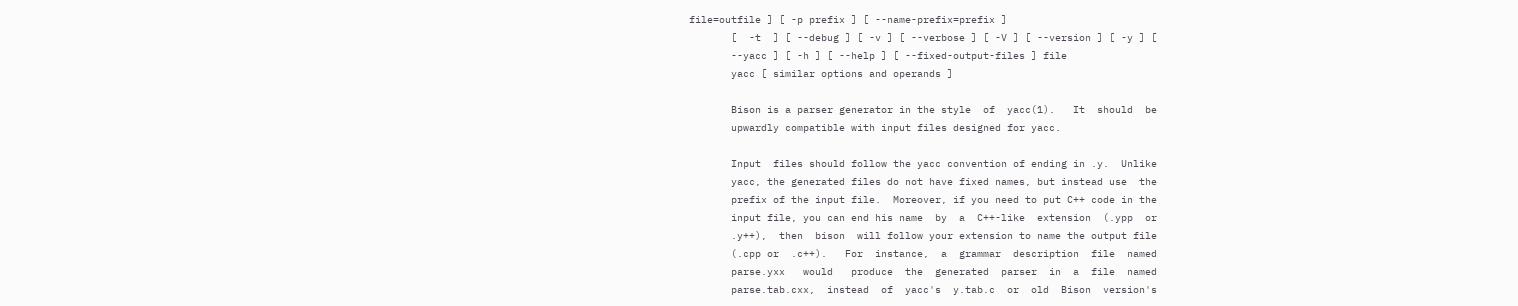file=outfile ] [ -p prefix ] [ --name-prefix=prefix ]
       [  -t  ] [ --debug ] [ -v ] [ --verbose ] [ -V ] [ --version ] [ -y ] [
       --yacc ] [ -h ] [ --help ] [ --fixed-output-files ] file
       yacc [ similar options and operands ]

       Bison is a parser generator in the style  of  yacc(1).   It  should  be
       upwardly compatible with input files designed for yacc.

       Input  files should follow the yacc convention of ending in .y.  Unlike
       yacc, the generated files do not have fixed names, but instead use  the
       prefix of the input file.  Moreover, if you need to put C++ code in the
       input file, you can end his name  by  a  C++-like  extension  (.ypp  or
       .y++),  then  bison  will follow your extension to name the output file
       (.cpp or  .c++).   For  instance,  a  grammar  description  file  named
       parse.yxx   would   produce  the  generated  parser  in  a  file  named
       parse.tab.cxx,  instead  of  yacc's  y.tab.c  or  old  Bison  version's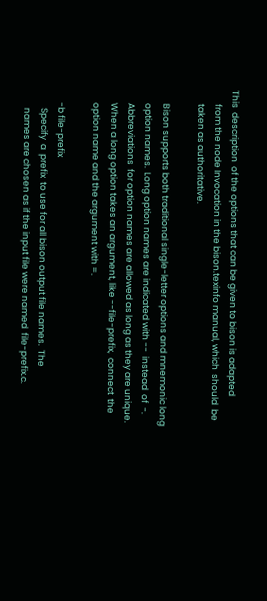This  description  of the options that can be given to bison is adapted
       from the node Invocation in the bison.texinfo manual, which  should  be
       taken as authoritative.

       Bison supports both traditional single-letter options and mnemonic long
       option names.  Long option names are indicated with --  instead  of  -.
       Abbreviations  for option names are allowed as long as they are unique.
       When a long option takes an argument, like --file-prefix,  connect  the
       option name and the argument with =.

       -b file-prefix
          Specify  a  prefix  to use for all bison output file names.  The
          names are chosen as if the input file were named  file-prefix.c.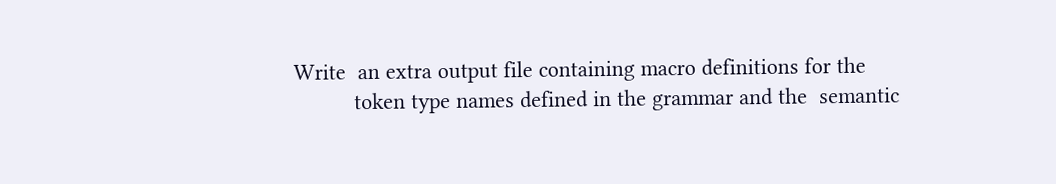Write  an extra output file containing macro definitions for the
          token type names defined in the grammar and the  semantic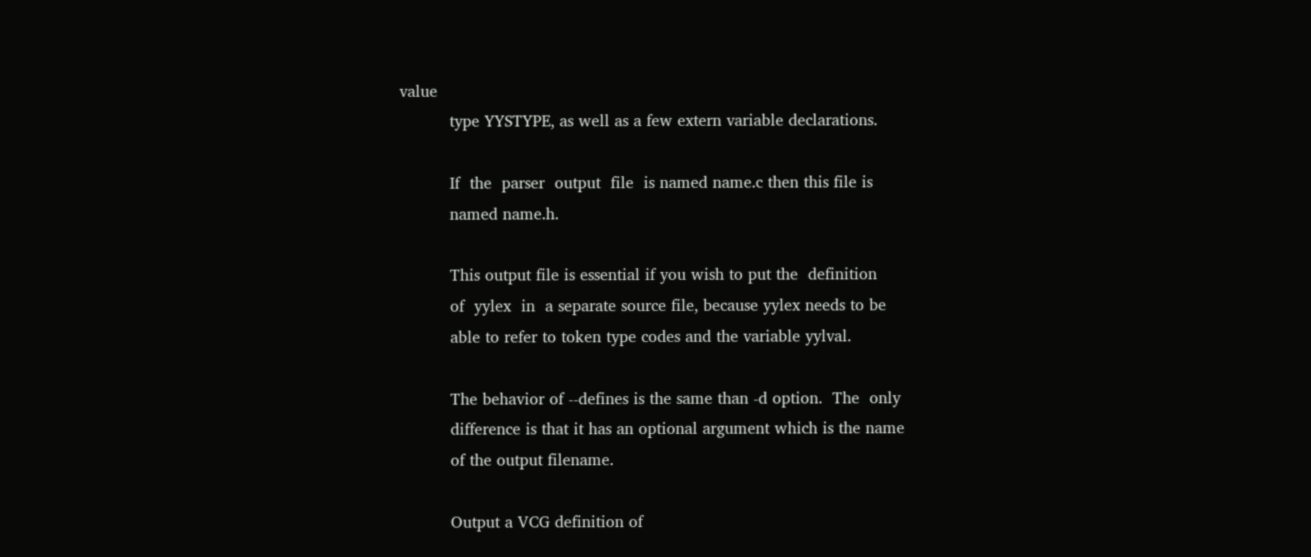value
          type YYSTYPE, as well as a few extern variable declarations.

          If  the  parser  output  file  is named name.c then this file is
          named name.h.

          This output file is essential if you wish to put the  definition
          of  yylex  in  a separate source file, because yylex needs to be
          able to refer to token type codes and the variable yylval.

          The behavior of --defines is the same than -d option.  The  only
          difference is that it has an optional argument which is the name
          of the output filename.

          Output a VCG definition of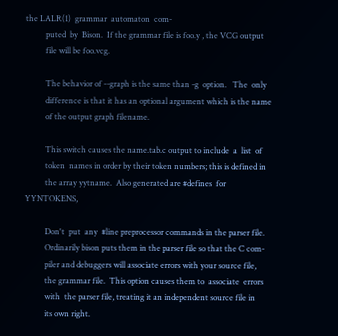the LALR(1)  grammar  automaton  com-
          puted  by  Bison.  If the grammar file is foo.y , the VCG output
          file will be foo.vcg.

          The behavior of --graph is the same than -g  option.   The  only
          difference is that it has an optional argument which is the name
          of the output graph filename.

          This switch causes the name.tab.c output to include  a  list  of
          token  names in order by their token numbers; this is defined in
          the array yytname.  Also generated are #defines  for  YYNTOKENS,

          Don't  put  any  #line preprocessor commands in the parser file.
          Ordinarily bison puts them in the parser file so that the C com-
          piler and debuggers will associate errors with your source file,
          the grammar file.  This option causes them to  associate  errors
          with  the parser file, treating it an independent source file in
          its own right.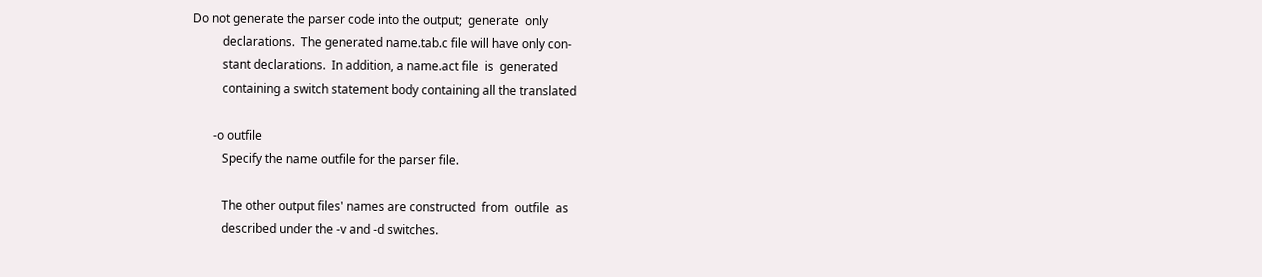Do not generate the parser code into the output;  generate  only
          declarations.  The generated name.tab.c file will have only con-
          stant declarations.  In addition, a name.act file  is  generated
          containing a switch statement body containing all the translated

       -o outfile
          Specify the name outfile for the parser file.

          The other output files' names are constructed  from  outfile  as
          described under the -v and -d switches.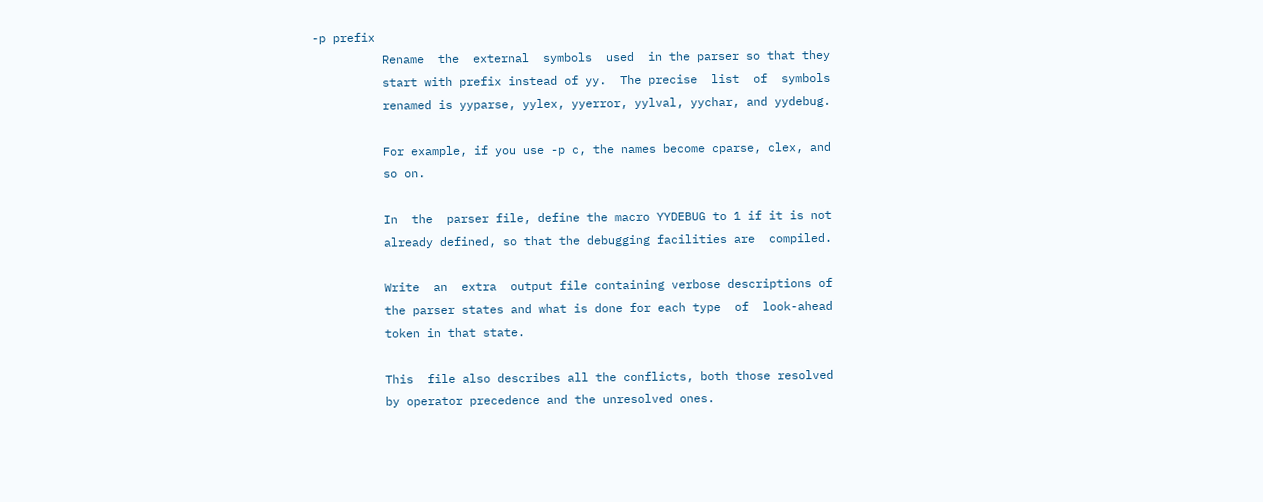-p prefix
          Rename  the  external  symbols  used  in the parser so that they
          start with prefix instead of yy.  The precise  list  of  symbols
          renamed is yyparse, yylex, yyerror, yylval, yychar, and yydebug.

          For example, if you use -p c, the names become cparse, clex, and
          so on.

          In  the  parser file, define the macro YYDEBUG to 1 if it is not
          already defined, so that the debugging facilities are  compiled.

          Write  an  extra  output file containing verbose descriptions of
          the parser states and what is done for each type  of  look-ahead
          token in that state.

          This  file also describes all the conflicts, both those resolved
          by operator precedence and the unresolved ones.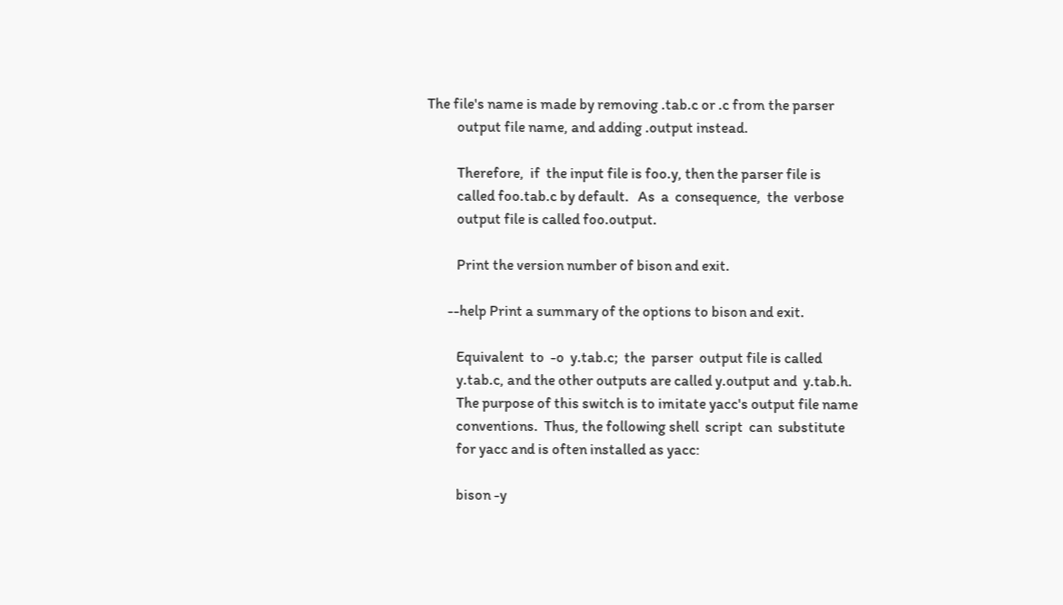The file's name is made by removing .tab.c or .c from the parser
          output file name, and adding .output instead.

          Therefore,  if  the input file is foo.y, then the parser file is
          called foo.tab.c by default.   As  a  consequence,  the  verbose
          output file is called foo.output.

          Print the version number of bison and exit.

       --help Print a summary of the options to bison and exit.

          Equivalent  to  -o  y.tab.c;  the  parser  output file is called
          y.tab.c, and the other outputs are called y.output and  y.tab.h.
          The purpose of this switch is to imitate yacc's output file name
          conventions.  Thus, the following shell  script  can  substitute
          for yacc and is often installed as yacc:

          bison -y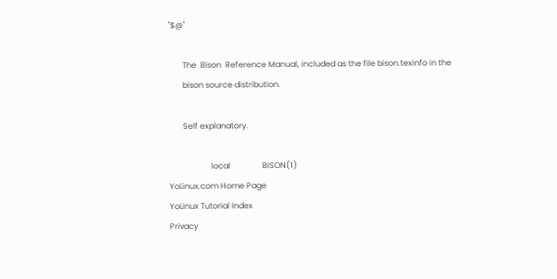"$@"

       The  Bison  Reference Manual, included as the file bison.texinfo in the
       bison source distribution.

       Self explanatory.

                     local                BISON(1)
YoLinux.com Home Page
YoLinux Tutorial Index
Privacy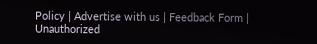Policy | Advertise with us | Feedback Form |
Unauthorized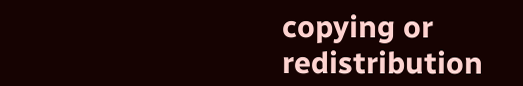copying or redistribution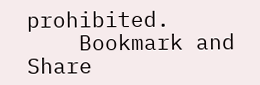prohibited.
    Bookmark and Share